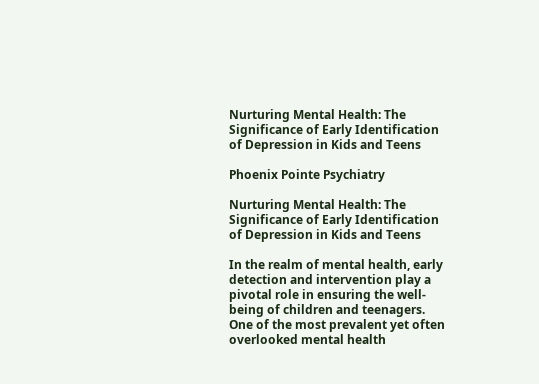Nurturing Mental Health: The Significance of Early Identification of Depression in Kids and Teens

Phoenix Pointe Psychiatry

Nurturing Mental Health: The Significance of Early Identification of Depression in Kids and Teens

In the realm of mental health, early detection and intervention play a pivotal role in ensuring the well-being of children and teenagers. One of the most prevalent yet often overlooked mental health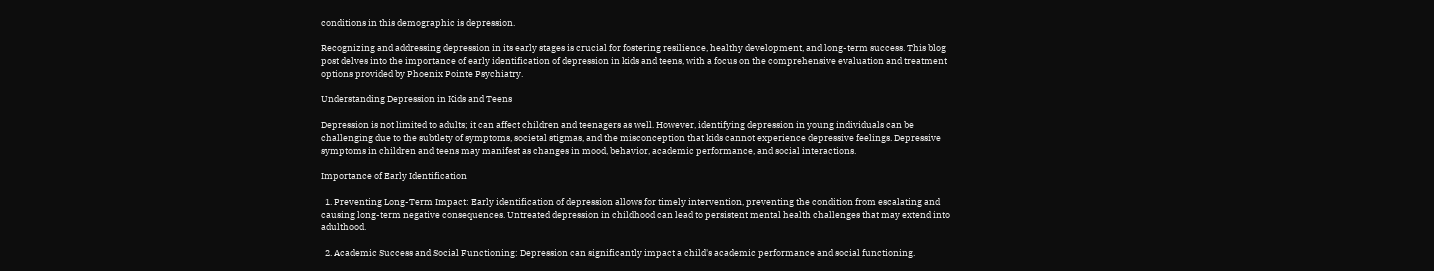conditions in this demographic is depression.

Recognizing and addressing depression in its early stages is crucial for fostering resilience, healthy development, and long-term success. This blog post delves into the importance of early identification of depression in kids and teens, with a focus on the comprehensive evaluation and treatment options provided by Phoenix Pointe Psychiatry.

Understanding Depression in Kids and Teens

Depression is not limited to adults; it can affect children and teenagers as well. However, identifying depression in young individuals can be challenging due to the subtlety of symptoms, societal stigmas, and the misconception that kids cannot experience depressive feelings. Depressive symptoms in children and teens may manifest as changes in mood, behavior, academic performance, and social interactions.

Importance of Early Identification

  1. Preventing Long-Term Impact: Early identification of depression allows for timely intervention, preventing the condition from escalating and causing long-term negative consequences. Untreated depression in childhood can lead to persistent mental health challenges that may extend into adulthood.

  2. Academic Success and Social Functioning: Depression can significantly impact a child's academic performance and social functioning.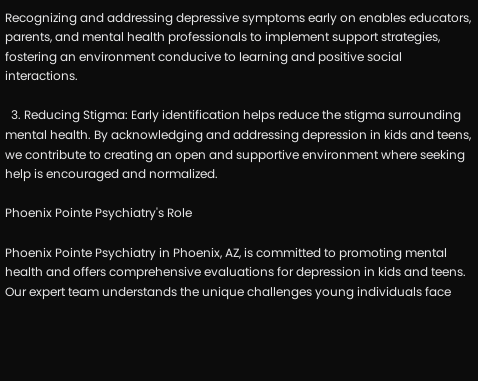Recognizing and addressing depressive symptoms early on enables educators, parents, and mental health professionals to implement support strategies, fostering an environment conducive to learning and positive social interactions.

  3. Reducing Stigma: Early identification helps reduce the stigma surrounding mental health. By acknowledging and addressing depression in kids and teens, we contribute to creating an open and supportive environment where seeking help is encouraged and normalized.

Phoenix Pointe Psychiatry's Role

Phoenix Pointe Psychiatry in Phoenix, AZ, is committed to promoting mental health and offers comprehensive evaluations for depression in kids and teens. Our expert team understands the unique challenges young individuals face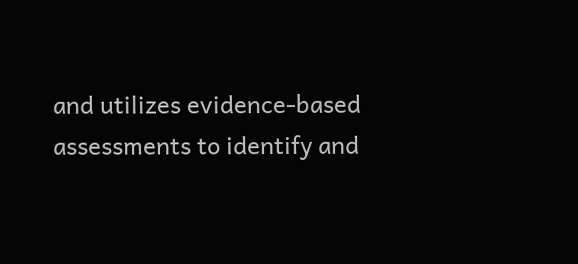and utilizes evidence-based assessments to identify and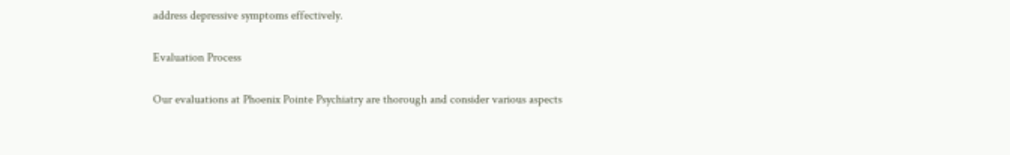address depressive symptoms effectively.

Evaluation Process

Our evaluations at Phoenix Pointe Psychiatry are thorough and consider various aspects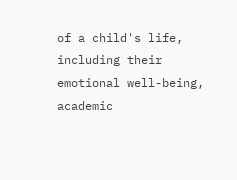of a child's life, including their emotional well-being, academic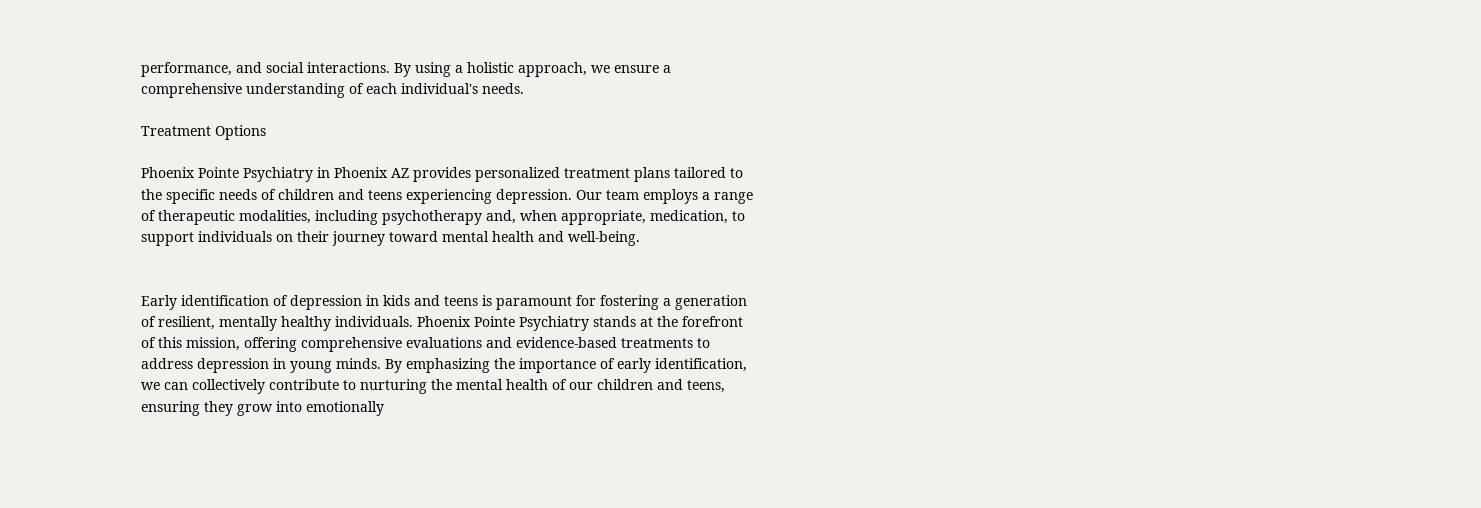performance, and social interactions. By using a holistic approach, we ensure a comprehensive understanding of each individual's needs.

Treatment Options

Phoenix Pointe Psychiatry in Phoenix AZ provides personalized treatment plans tailored to the specific needs of children and teens experiencing depression. Our team employs a range of therapeutic modalities, including psychotherapy and, when appropriate, medication, to support individuals on their journey toward mental health and well-being.


Early identification of depression in kids and teens is paramount for fostering a generation of resilient, mentally healthy individuals. Phoenix Pointe Psychiatry stands at the forefront of this mission, offering comprehensive evaluations and evidence-based treatments to address depression in young minds. By emphasizing the importance of early identification, we can collectively contribute to nurturing the mental health of our children and teens, ensuring they grow into emotionally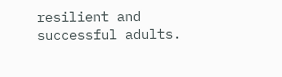resilient and successful adults.